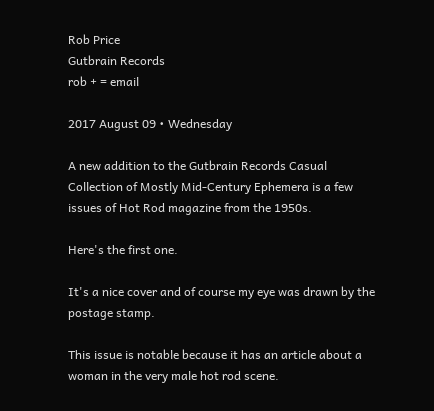Rob Price
Gutbrain Records
rob + = email

2017 August 09 • Wednesday

A new addition to the Gutbrain Records Casual Collection of Mostly Mid-Century Ephemera is a few issues of Hot Rod magazine from the 1950s.

Here's the first one.

It's a nice cover and of course my eye was drawn by the postage stamp.

This issue is notable because it has an article about a woman in the very male hot rod scene.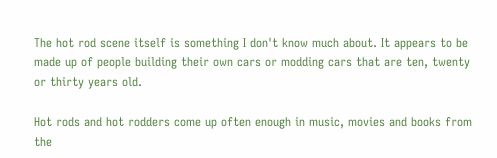The hot rod scene itself is something I don't know much about. It appears to be made up of people building their own cars or modding cars that are ten, twenty or thirty years old.

Hot rods and hot rodders come up often enough in music, movies and books from the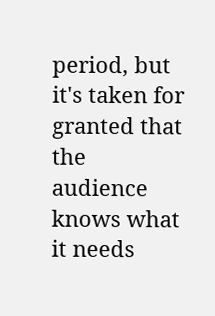period, but it's taken for granted that the audience knows what it needs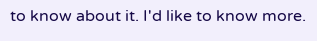to know about it. I'd like to know more.